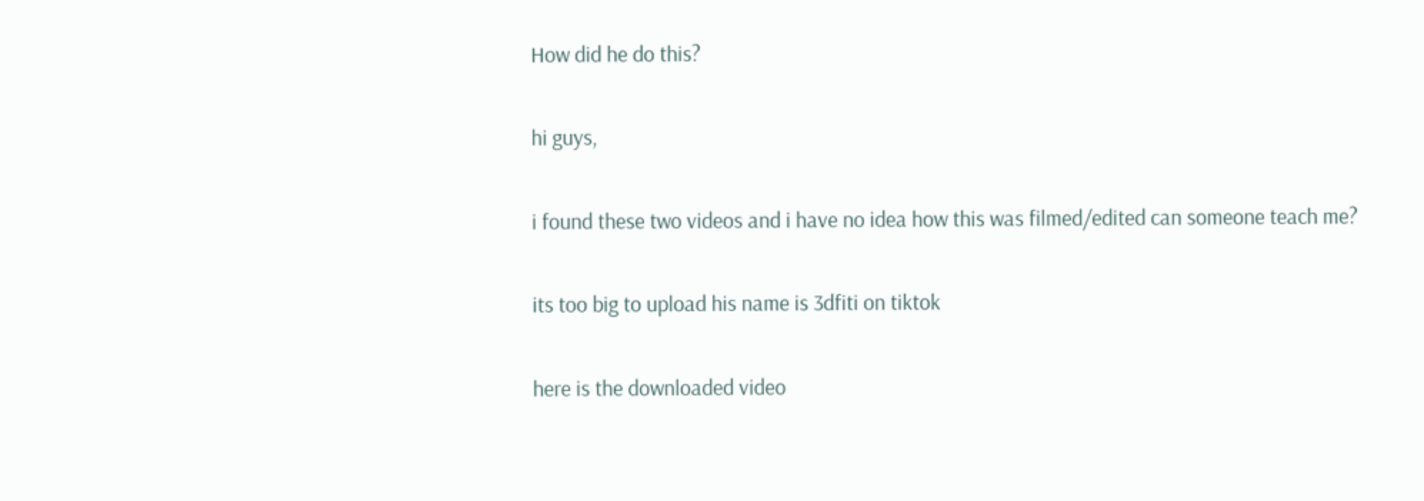How did he do this?

hi guys,

i found these two videos and i have no idea how this was filmed/edited can someone teach me?

its too big to upload his name is 3dfiti on tiktok

here is the downloaded video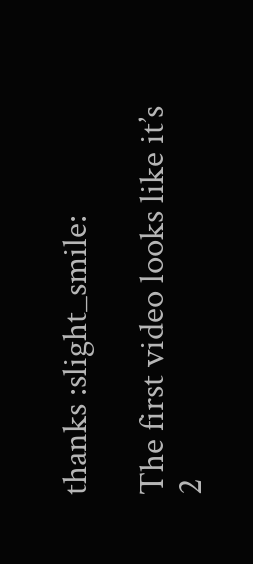thanks :slight_smile:

The first video looks like it’s 2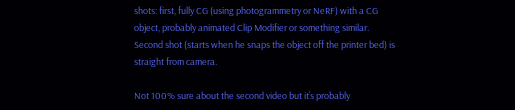shots: first, fully CG (using photogrammetry or NeRF) with a CG object, probably animated Clip Modifier or something similar. Second shot (starts when he snaps the object off the printer bed) is straight from camera.

Not 100% sure about the second video but it’s probably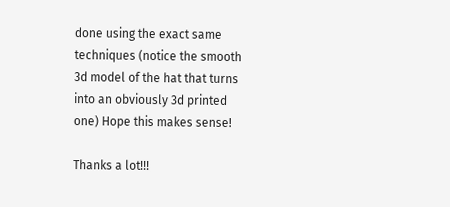done using the exact same techniques (notice the smooth 3d model of the hat that turns into an obviously 3d printed one) Hope this makes sense!

Thanks a lot!!!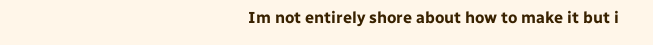Im not entirely shore about how to make it but i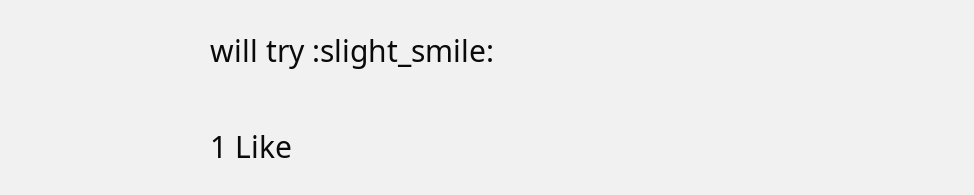will try :slight_smile:

1 Like